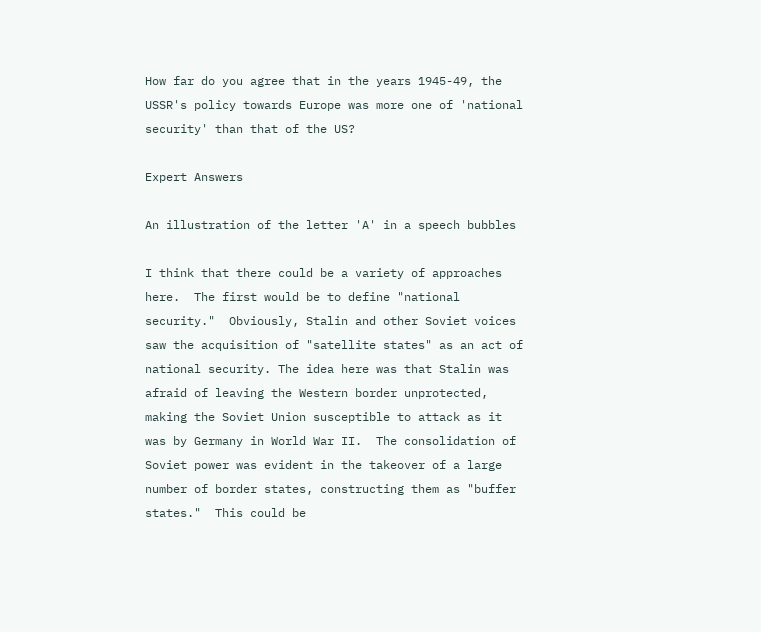How far do you agree that in the years 1945-49, the USSR's policy towards Europe was more one of 'national security' than that of the US?

Expert Answers

An illustration of the letter 'A' in a speech bubbles

I think that there could be a variety of approaches here.  The first would be to define "national security."  Obviously, Stalin and other Soviet voices saw the acquisition of "satellite states" as an act of national security. The idea here was that Stalin was afraid of leaving the Western border unprotected, making the Soviet Union susceptible to attack as it was by Germany in World War II.  The consolidation of Soviet power was evident in the takeover of a large number of border states, constructing them as "buffer states."  This could be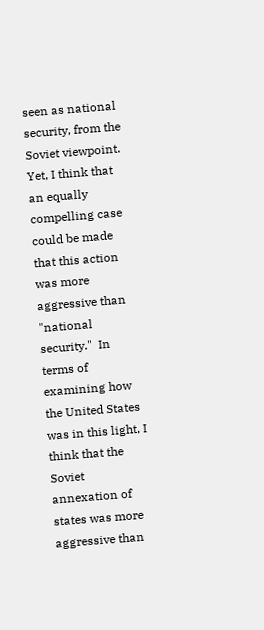seen as national security, from the Soviet viewpoint.  Yet, I think that an equally compelling case could be made that this action was more aggressive than "national security."  In terms of examining how the United States was in this light, I think that the Soviet annexation of states was more aggressive than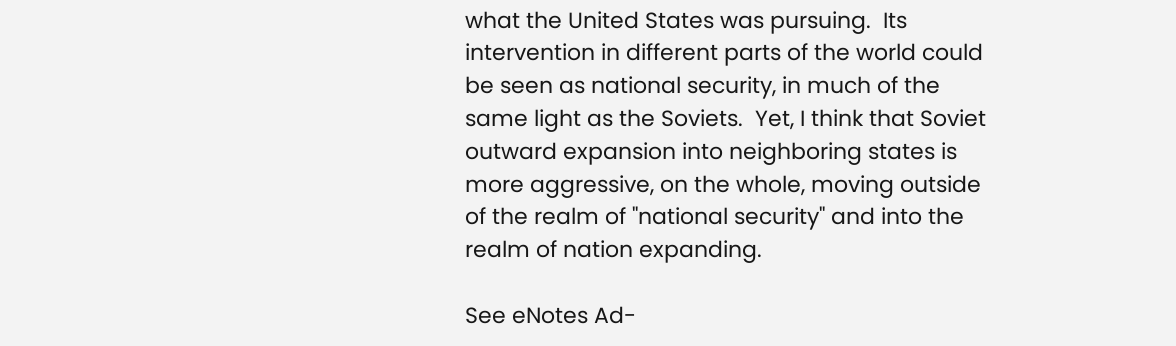what the United States was pursuing.  Its intervention in different parts of the world could be seen as national security, in much of the same light as the Soviets.  Yet, I think that Soviet outward expansion into neighboring states is more aggressive, on the whole, moving outside of the realm of "national security" and into the realm of nation expanding.

See eNotes Ad-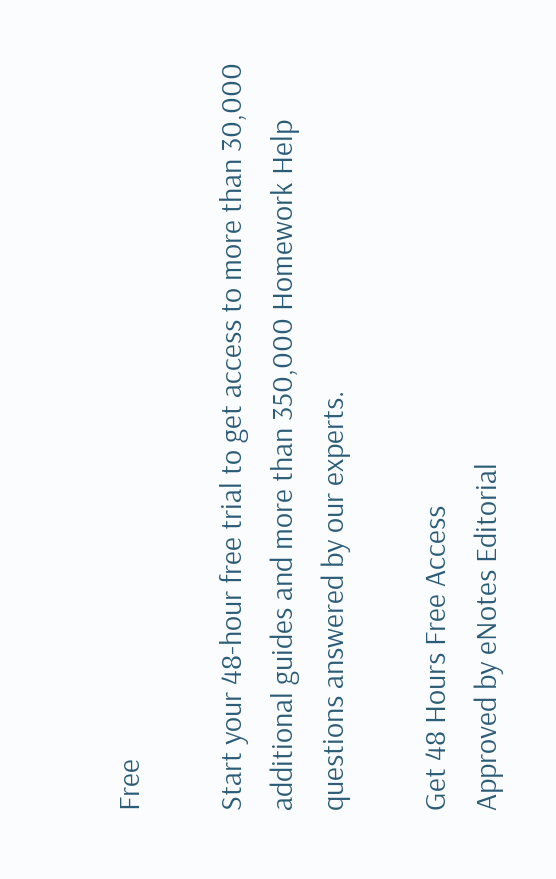Free

Start your 48-hour free trial to get access to more than 30,000 additional guides and more than 350,000 Homework Help questions answered by our experts.

Get 48 Hours Free Access
Approved by eNotes Editorial